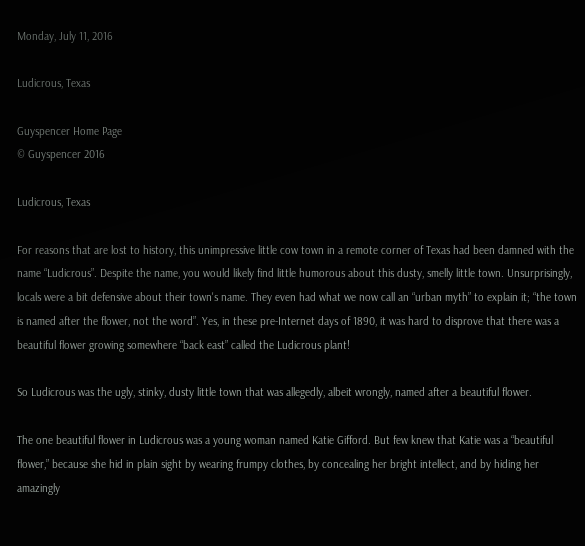Monday, July 11, 2016

Ludicrous, Texas

Guyspencer Home Page
© Guyspencer 2016

Ludicrous, Texas

For reasons that are lost to history, this unimpressive little cow town in a remote corner of Texas had been damned with the name “Ludicrous”. Despite the name, you would likely find little humorous about this dusty, smelly little town. Unsurprisingly, locals were a bit defensive about their town's name. They even had what we now call an “urban myth” to explain it; “the town is named after the flower, not the word”. Yes, in these pre-Internet days of 1890, it was hard to disprove that there was a beautiful flower growing somewhere “back east” called the Ludicrous plant!

So Ludicrous was the ugly, stinky, dusty little town that was allegedly, albeit wrongly, named after a beautiful flower.

The one beautiful flower in Ludicrous was a young woman named Katie Gifford. But few knew that Katie was a “beautiful flower,” because she hid in plain sight by wearing frumpy clothes, by concealing her bright intellect, and by hiding her amazingly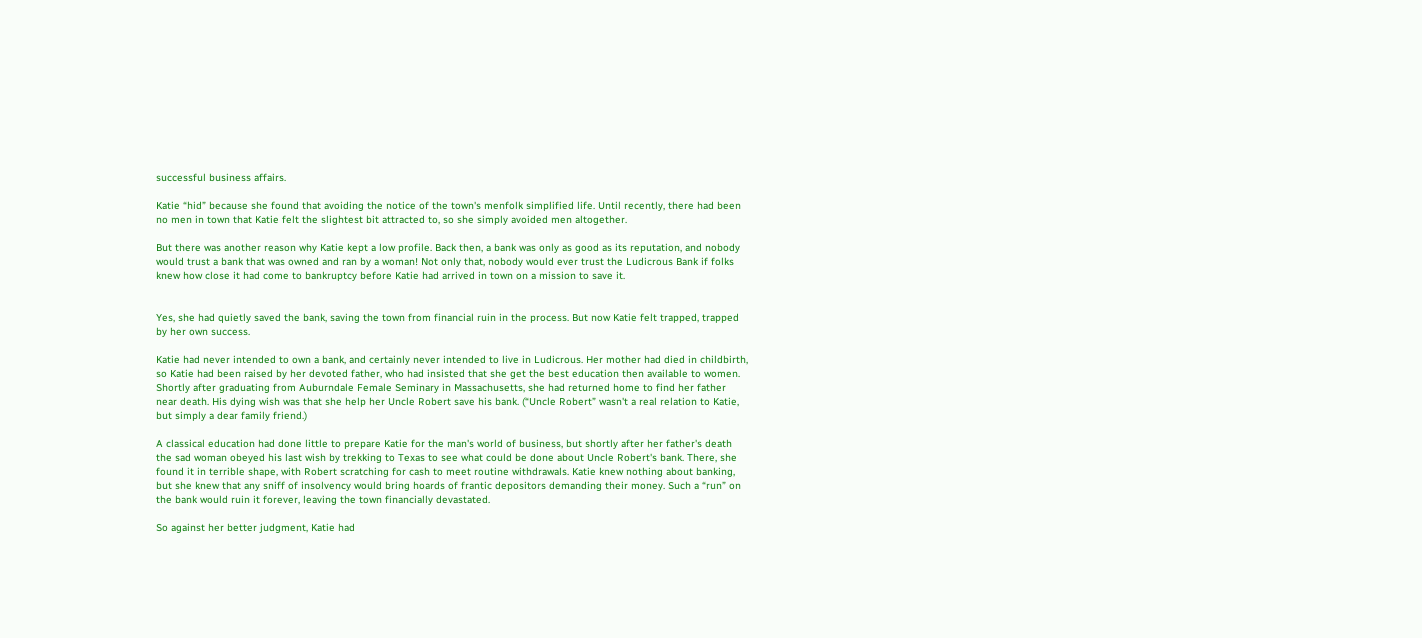successful business affairs.

Katie “hid” because she found that avoiding the notice of the town's menfolk simplified life. Until recently, there had been no men in town that Katie felt the slightest bit attracted to, so she simply avoided men altogether.

But there was another reason why Katie kept a low profile. Back then, a bank was only as good as its reputation, and nobody would trust a bank that was owned and ran by a woman! Not only that, nobody would ever trust the Ludicrous Bank if folks knew how close it had come to bankruptcy before Katie had arrived in town on a mission to save it.


Yes, she had quietly saved the bank, saving the town from financial ruin in the process. But now Katie felt trapped, trapped by her own success.

Katie had never intended to own a bank, and certainly never intended to live in Ludicrous. Her mother had died in childbirth, so Katie had been raised by her devoted father, who had insisted that she get the best education then available to women. Shortly after graduating from Auburndale Female Seminary in Massachusetts, she had returned home to find her father near death. His dying wish was that she help her Uncle Robert save his bank. (“Uncle Robert” wasn't a real relation to Katie, but simply a dear family friend.)

A classical education had done little to prepare Katie for the man's world of business, but shortly after her father's death the sad woman obeyed his last wish by trekking to Texas to see what could be done about Uncle Robert's bank. There, she found it in terrible shape, with Robert scratching for cash to meet routine withdrawals. Katie knew nothing about banking, but she knew that any sniff of insolvency would bring hoards of frantic depositors demanding their money. Such a “run” on the bank would ruin it forever, leaving the town financially devastated.

So against her better judgment, Katie had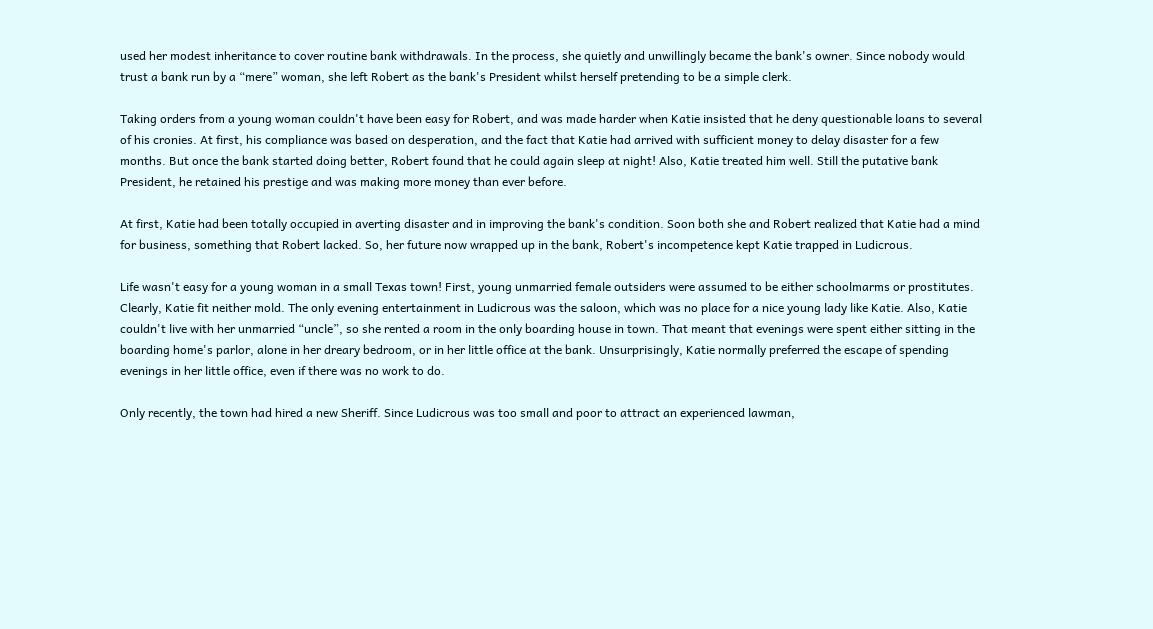used her modest inheritance to cover routine bank withdrawals. In the process, she quietly and unwillingly became the bank's owner. Since nobody would trust a bank run by a “mere” woman, she left Robert as the bank's President whilst herself pretending to be a simple clerk.

Taking orders from a young woman couldn't have been easy for Robert, and was made harder when Katie insisted that he deny questionable loans to several of his cronies. At first, his compliance was based on desperation, and the fact that Katie had arrived with sufficient money to delay disaster for a few months. But once the bank started doing better, Robert found that he could again sleep at night! Also, Katie treated him well. Still the putative bank President, he retained his prestige and was making more money than ever before.

At first, Katie had been totally occupied in averting disaster and in improving the bank's condition. Soon both she and Robert realized that Katie had a mind for business, something that Robert lacked. So, her future now wrapped up in the bank, Robert's incompetence kept Katie trapped in Ludicrous.

Life wasn't easy for a young woman in a small Texas town! First, young unmarried female outsiders were assumed to be either schoolmarms or prostitutes. Clearly, Katie fit neither mold. The only evening entertainment in Ludicrous was the saloon, which was no place for a nice young lady like Katie. Also, Katie couldn't live with her unmarried “uncle”, so she rented a room in the only boarding house in town. That meant that evenings were spent either sitting in the boarding home's parlor, alone in her dreary bedroom, or in her little office at the bank. Unsurprisingly, Katie normally preferred the escape of spending evenings in her little office, even if there was no work to do.

Only recently, the town had hired a new Sheriff. Since Ludicrous was too small and poor to attract an experienced lawman,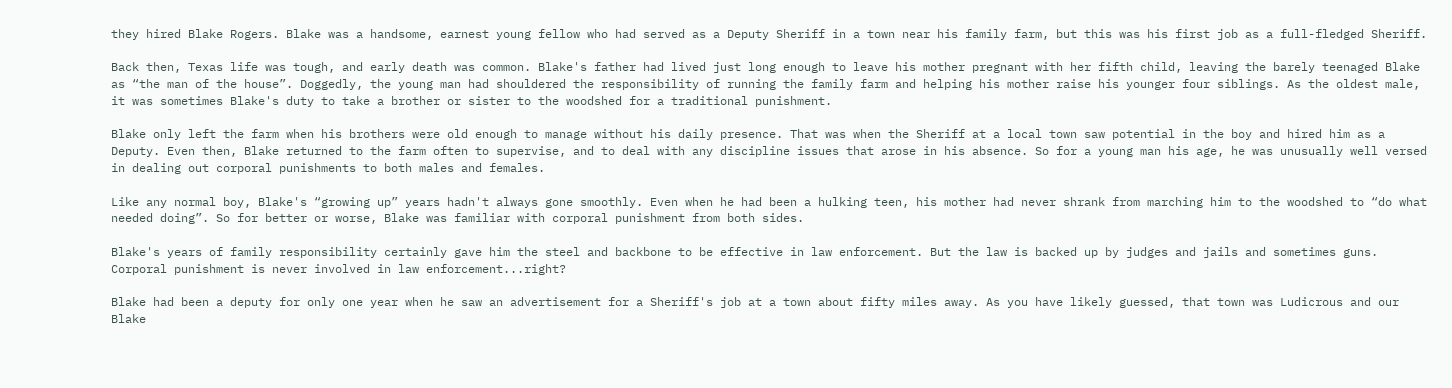they hired Blake Rogers. Blake was a handsome, earnest young fellow who had served as a Deputy Sheriff in a town near his family farm, but this was his first job as a full-fledged Sheriff.

Back then, Texas life was tough, and early death was common. Blake's father had lived just long enough to leave his mother pregnant with her fifth child, leaving the barely teenaged Blake as “the man of the house”. Doggedly, the young man had shouldered the responsibility of running the family farm and helping his mother raise his younger four siblings. As the oldest male, it was sometimes Blake's duty to take a brother or sister to the woodshed for a traditional punishment.

Blake only left the farm when his brothers were old enough to manage without his daily presence. That was when the Sheriff at a local town saw potential in the boy and hired him as a Deputy. Even then, Blake returned to the farm often to supervise, and to deal with any discipline issues that arose in his absence. So for a young man his age, he was unusually well versed in dealing out corporal punishments to both males and females.

Like any normal boy, Blake's “growing up” years hadn't always gone smoothly. Even when he had been a hulking teen, his mother had never shrank from marching him to the woodshed to “do what needed doing”. So for better or worse, Blake was familiar with corporal punishment from both sides.

Blake's years of family responsibility certainly gave him the steel and backbone to be effective in law enforcement. But the law is backed up by judges and jails and sometimes guns. Corporal punishment is never involved in law enforcement...right?

Blake had been a deputy for only one year when he saw an advertisement for a Sheriff's job at a town about fifty miles away. As you have likely guessed, that town was Ludicrous and our Blake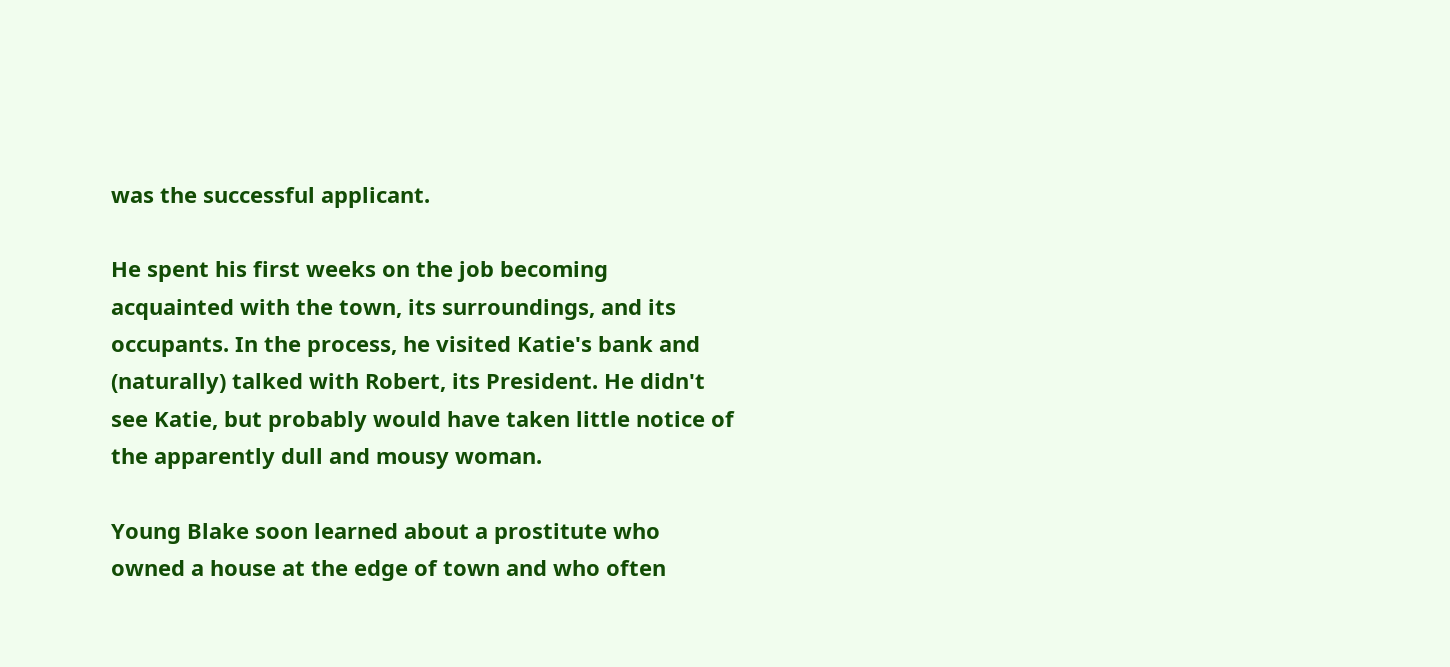was the successful applicant.

He spent his first weeks on the job becoming acquainted with the town, its surroundings, and its occupants. In the process, he visited Katie's bank and (naturally) talked with Robert, its President. He didn't see Katie, but probably would have taken little notice of the apparently dull and mousy woman.

Young Blake soon learned about a prostitute who owned a house at the edge of town and who often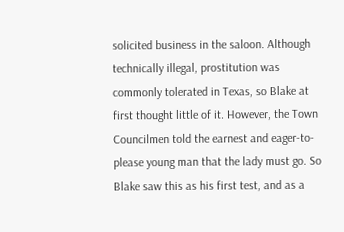solicited business in the saloon. Although technically illegal, prostitution was commonly tolerated in Texas, so Blake at first thought little of it. However, the Town Councilmen told the earnest and eager-to-please young man that the lady must go. So Blake saw this as his first test, and as a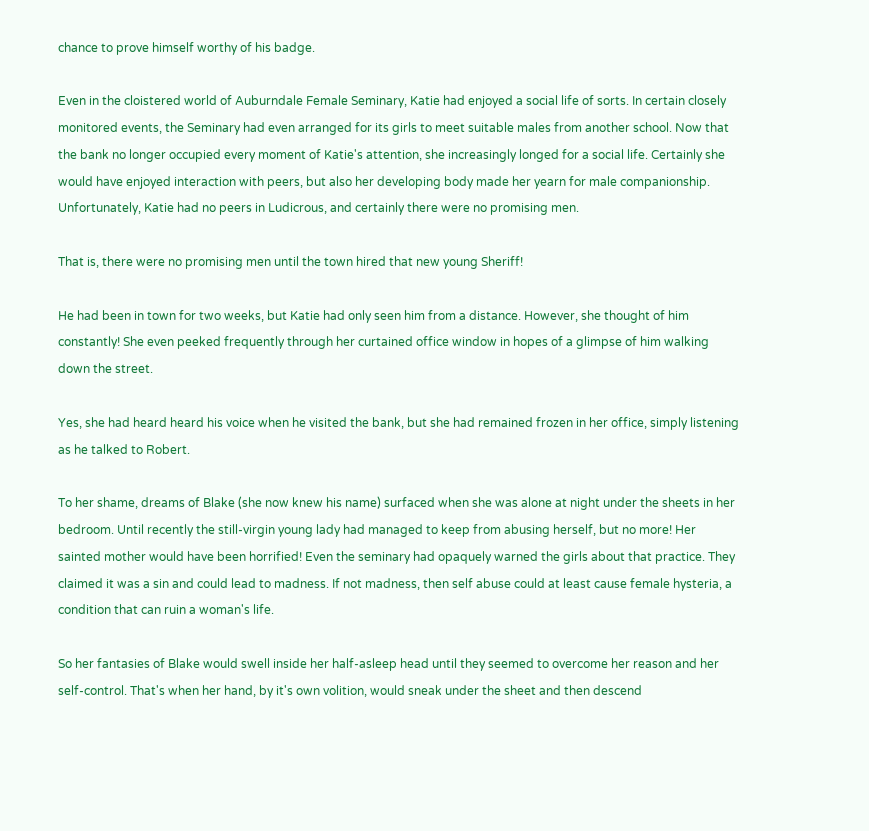chance to prove himself worthy of his badge.

Even in the cloistered world of Auburndale Female Seminary, Katie had enjoyed a social life of sorts. In certain closely monitored events, the Seminary had even arranged for its girls to meet suitable males from another school. Now that the bank no longer occupied every moment of Katie's attention, she increasingly longed for a social life. Certainly she would have enjoyed interaction with peers, but also her developing body made her yearn for male companionship. Unfortunately, Katie had no peers in Ludicrous, and certainly there were no promising men.

That is, there were no promising men until the town hired that new young Sheriff!

He had been in town for two weeks, but Katie had only seen him from a distance. However, she thought of him constantly! She even peeked frequently through her curtained office window in hopes of a glimpse of him walking down the street.

Yes, she had heard heard his voice when he visited the bank, but she had remained frozen in her office, simply listening as he talked to Robert.

To her shame, dreams of Blake (she now knew his name) surfaced when she was alone at night under the sheets in her bedroom. Until recently the still-virgin young lady had managed to keep from abusing herself, but no more! Her sainted mother would have been horrified! Even the seminary had opaquely warned the girls about that practice. They claimed it was a sin and could lead to madness. If not madness, then self abuse could at least cause female hysteria, a condition that can ruin a woman's life.

So her fantasies of Blake would swell inside her half-asleep head until they seemed to overcome her reason and her self-control. That's when her hand, by it's own volition, would sneak under the sheet and then descend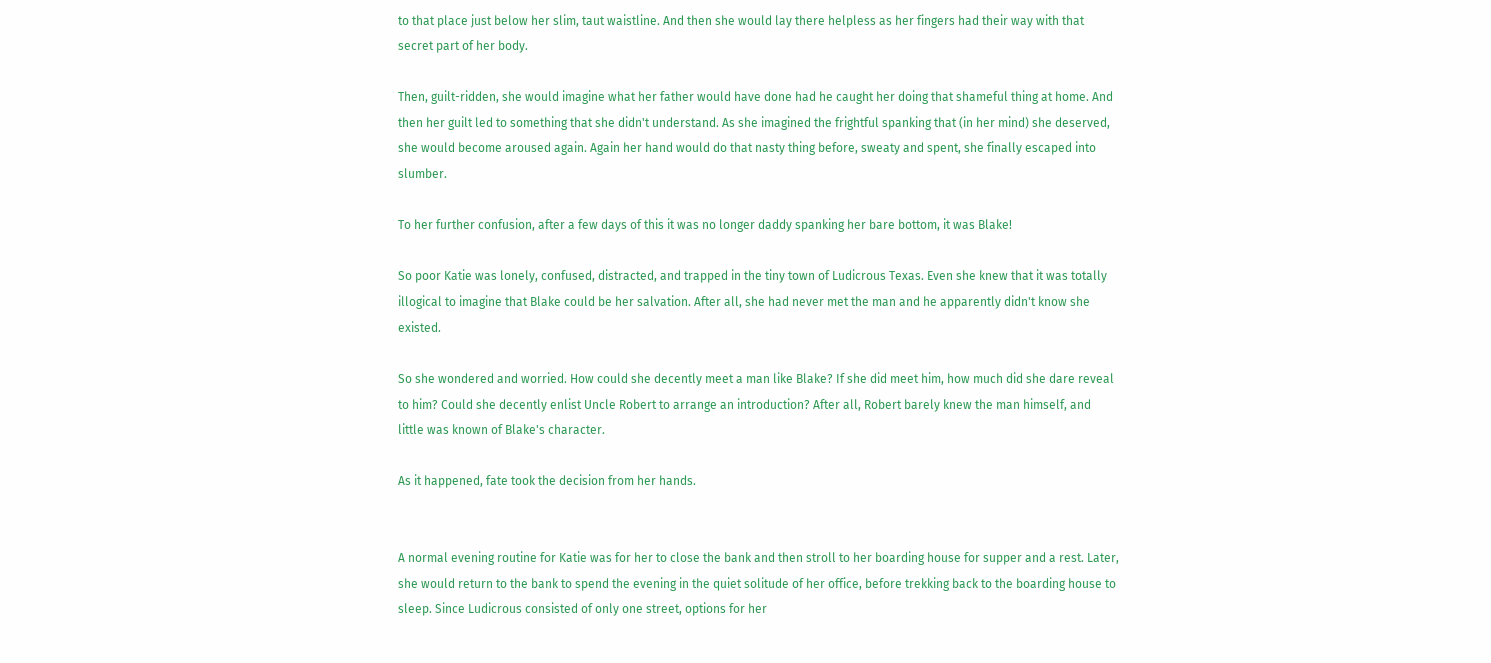to that place just below her slim, taut waistline. And then she would lay there helpless as her fingers had their way with that secret part of her body.

Then, guilt-ridden, she would imagine what her father would have done had he caught her doing that shameful thing at home. And then her guilt led to something that she didn't understand. As she imagined the frightful spanking that (in her mind) she deserved, she would become aroused again. Again her hand would do that nasty thing before, sweaty and spent, she finally escaped into slumber.

To her further confusion, after a few days of this it was no longer daddy spanking her bare bottom, it was Blake!

So poor Katie was lonely, confused, distracted, and trapped in the tiny town of Ludicrous Texas. Even she knew that it was totally illogical to imagine that Blake could be her salvation. After all, she had never met the man and he apparently didn't know she existed.

So she wondered and worried. How could she decently meet a man like Blake? If she did meet him, how much did she dare reveal to him? Could she decently enlist Uncle Robert to arrange an introduction? After all, Robert barely knew the man himself, and little was known of Blake's character.

As it happened, fate took the decision from her hands.


A normal evening routine for Katie was for her to close the bank and then stroll to her boarding house for supper and a rest. Later, she would return to the bank to spend the evening in the quiet solitude of her office, before trekking back to the boarding house to sleep. Since Ludicrous consisted of only one street, options for her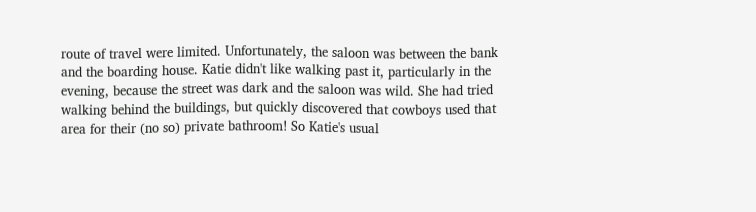route of travel were limited. Unfortunately, the saloon was between the bank and the boarding house. Katie didn't like walking past it, particularly in the evening, because the street was dark and the saloon was wild. She had tried walking behind the buildings, but quickly discovered that cowboys used that area for their (no so) private bathroom! So Katie's usual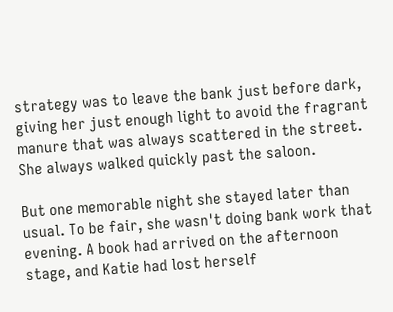strategy was to leave the bank just before dark, giving her just enough light to avoid the fragrant manure that was always scattered in the street. She always walked quickly past the saloon.

But one memorable night she stayed later than usual. To be fair, she wasn't doing bank work that evening. A book had arrived on the afternoon stage, and Katie had lost herself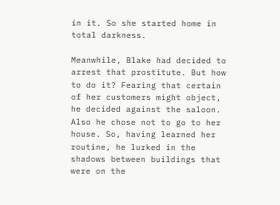in it. So she started home in total darkness.

Meanwhile, Blake had decided to arrest that prostitute. But how to do it? Fearing that certain of her customers might object, he decided against the saloon. Also he chose not to go to her house. So, having learned her routine, he lurked in the shadows between buildings that were on the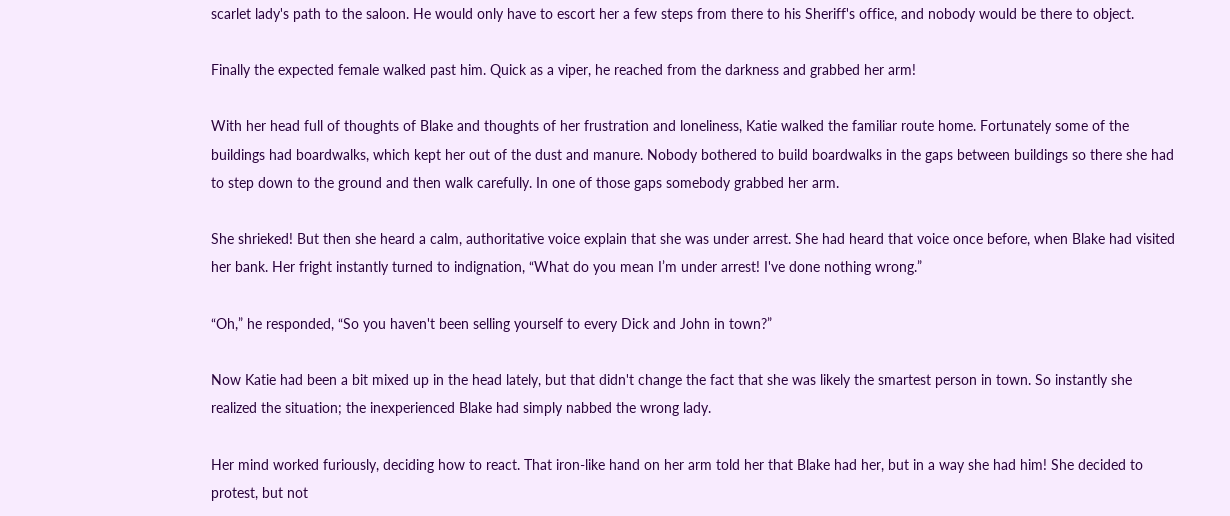scarlet lady's path to the saloon. He would only have to escort her a few steps from there to his Sheriff's office, and nobody would be there to object.

Finally the expected female walked past him. Quick as a viper, he reached from the darkness and grabbed her arm!

With her head full of thoughts of Blake and thoughts of her frustration and loneliness, Katie walked the familiar route home. Fortunately some of the buildings had boardwalks, which kept her out of the dust and manure. Nobody bothered to build boardwalks in the gaps between buildings so there she had to step down to the ground and then walk carefully. In one of those gaps somebody grabbed her arm.

She shrieked! But then she heard a calm, authoritative voice explain that she was under arrest. She had heard that voice once before, when Blake had visited her bank. Her fright instantly turned to indignation, “What do you mean I’m under arrest! I've done nothing wrong.”

“Oh,” he responded, “So you haven't been selling yourself to every Dick and John in town?”

Now Katie had been a bit mixed up in the head lately, but that didn't change the fact that she was likely the smartest person in town. So instantly she realized the situation; the inexperienced Blake had simply nabbed the wrong lady.

Her mind worked furiously, deciding how to react. That iron-like hand on her arm told her that Blake had her, but in a way she had him! She decided to protest, but not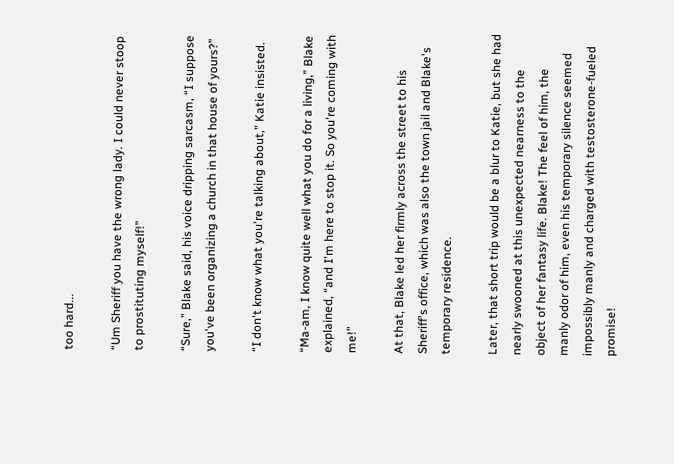too hard...

“Um Sheriff you have the wrong lady. I could never stoop to prostituting myself!”

“Sure,” Blake said, his voice dripping sarcasm, “I suppose you've been organizing a church in that house of yours?”

“I don't know what you're talking about,” Katie insisted.

“Ma-am, I know quite well what you do for a living,” Blake explained, “and I'm here to stop it. So you're coming with me!”

At that, Blake led her firmly across the street to his Sheriff's office, which was also the town jail and Blake's temporary residence.

Later, that short trip would be a blur to Katie, but she had nearly swooned at this unexpected nearness to the object of her fantasy life. Blake! The feel of him, the manly odor of him, even his temporary silence seemed impossibly manly and charged with testosterone-fueled promise!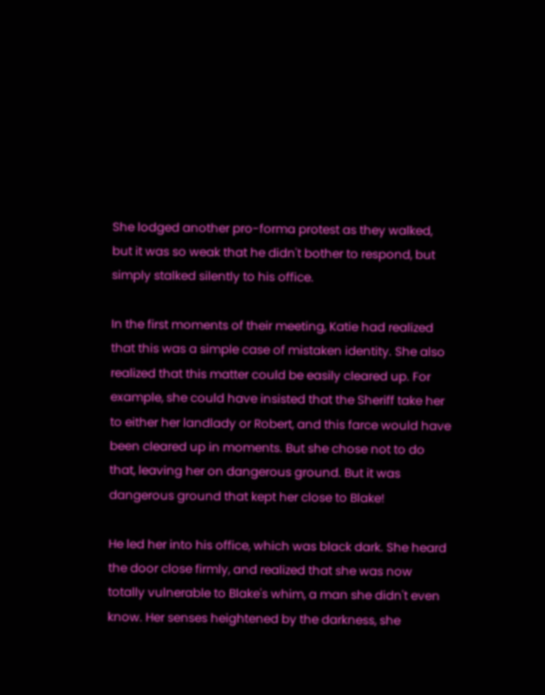She lodged another pro-forma protest as they walked, but it was so weak that he didn't bother to respond, but simply stalked silently to his office.

In the first moments of their meeting, Katie had realized that this was a simple case of mistaken identity. She also realized that this matter could be easily cleared up. For example, she could have insisted that the Sheriff take her to either her landlady or Robert, and this farce would have been cleared up in moments. But she chose not to do that, leaving her on dangerous ground. But it was dangerous ground that kept her close to Blake!

He led her into his office, which was black dark. She heard the door close firmly, and realized that she was now totally vulnerable to Blake's whim, a man she didn't even know. Her senses heightened by the darkness, she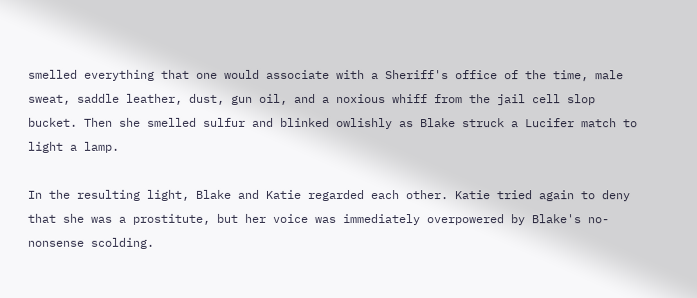smelled everything that one would associate with a Sheriff's office of the time, male sweat, saddle leather, dust, gun oil, and a noxious whiff from the jail cell slop bucket. Then she smelled sulfur and blinked owlishly as Blake struck a Lucifer match to light a lamp.

In the resulting light, Blake and Katie regarded each other. Katie tried again to deny that she was a prostitute, but her voice was immediately overpowered by Blake's no-nonsense scolding.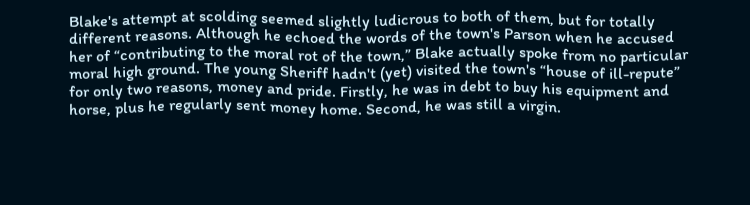Blake's attempt at scolding seemed slightly ludicrous to both of them, but for totally different reasons. Although he echoed the words of the town's Parson when he accused her of “contributing to the moral rot of the town,” Blake actually spoke from no particular moral high ground. The young Sheriff hadn't (yet) visited the town's “house of ill-repute” for only two reasons, money and pride. Firstly, he was in debt to buy his equipment and horse, plus he regularly sent money home. Second, he was still a virgin.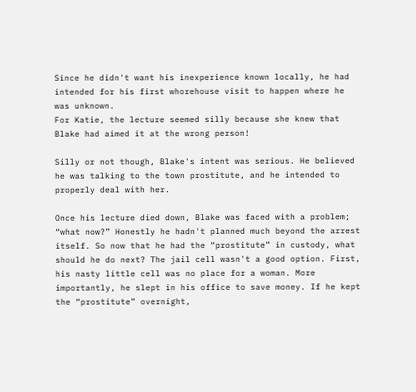Since he didn't want his inexperience known locally, he had intended for his first whorehouse visit to happen where he was unknown.
For Katie, the lecture seemed silly because she knew that Blake had aimed it at the wrong person!

Silly or not though, Blake's intent was serious. He believed he was talking to the town prostitute, and he intended to properly deal with her.

Once his lecture died down, Blake was faced with a problem; “what now?” Honestly he hadn't planned much beyond the arrest itself. So now that he had the “prostitute” in custody, what should he do next? The jail cell wasn't a good option. First, his nasty little cell was no place for a woman. More importantly, he slept in his office to save money. If he kept the “prostitute” overnight,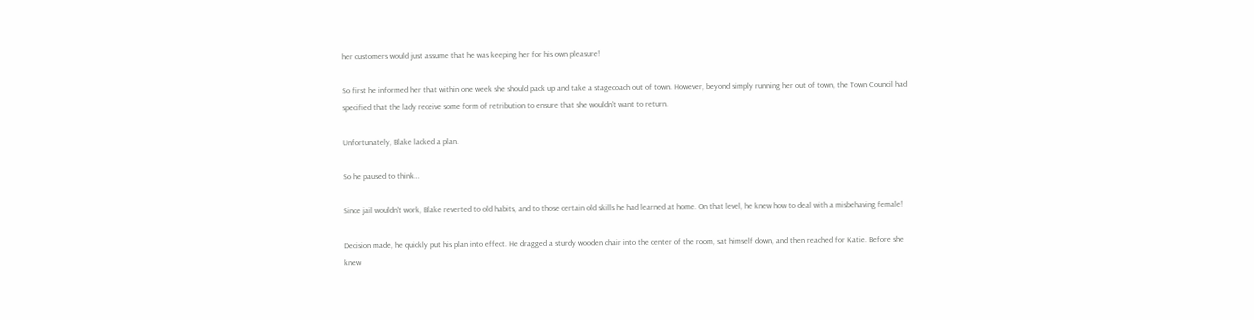her customers would just assume that he was keeping her for his own pleasure!

So first he informed her that within one week she should pack up and take a stagecoach out of town. However, beyond simply running her out of town, the Town Council had specified that the lady receive some form of retribution to ensure that she wouldn't want to return.

Unfortunately, Blake lacked a plan.

So he paused to think…

Since jail wouldn't work, Blake reverted to old habits, and to those certain old skills he had learned at home. On that level, he knew how to deal with a misbehaving female!

Decision made, he quickly put his plan into effect. He dragged a sturdy wooden chair into the center of the room, sat himself down, and then reached for Katie. Before she knew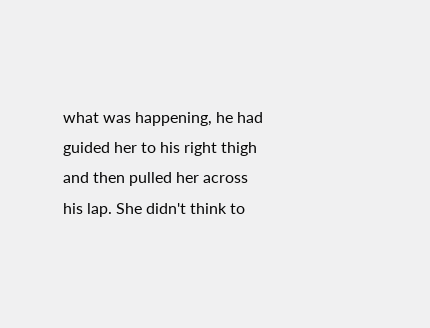what was happening, he had guided her to his right thigh and then pulled her across his lap. She didn't think to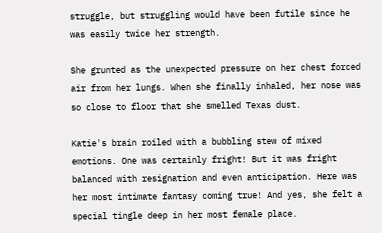struggle, but struggling would have been futile since he was easily twice her strength.

She grunted as the unexpected pressure on her chest forced air from her lungs. When she finally inhaled, her nose was so close to floor that she smelled Texas dust.

Katie's brain roiled with a bubbling stew of mixed emotions. One was certainly fright! But it was fright balanced with resignation and even anticipation. Here was her most intimate fantasy coming true! And yes, she felt a special tingle deep in her most female place.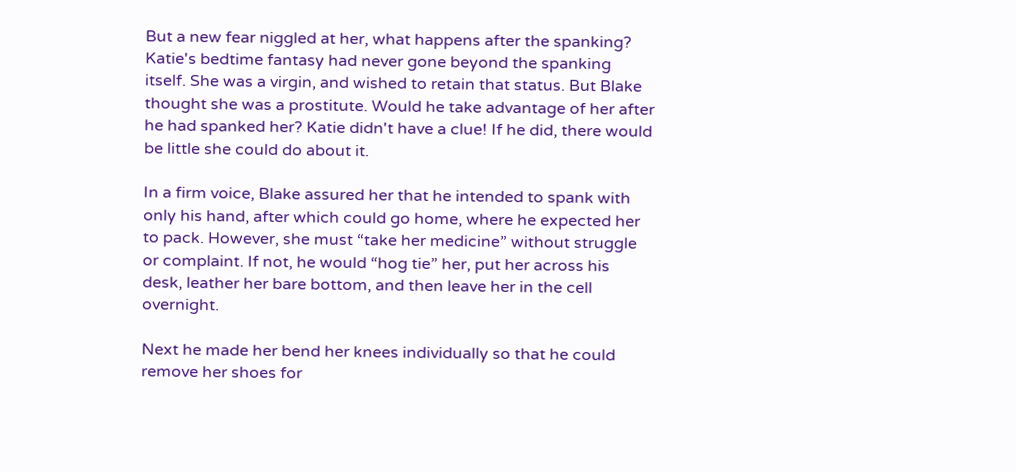But a new fear niggled at her, what happens after the spanking? Katie's bedtime fantasy had never gone beyond the spanking itself. She was a virgin, and wished to retain that status. But Blake thought she was a prostitute. Would he take advantage of her after he had spanked her? Katie didn't have a clue! If he did, there would be little she could do about it.

In a firm voice, Blake assured her that he intended to spank with only his hand, after which could go home, where he expected her to pack. However, she must “take her medicine” without struggle or complaint. If not, he would “hog tie” her, put her across his desk, leather her bare bottom, and then leave her in the cell overnight.

Next he made her bend her knees individually so that he could remove her shoes for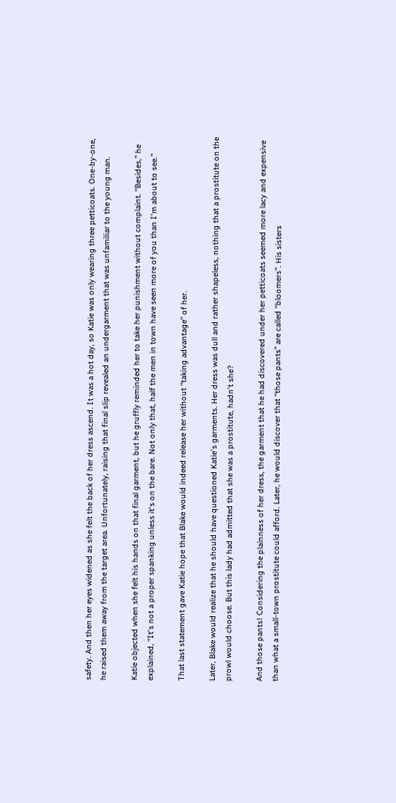safety. And then her eyes widened as she felt the back of her dress ascend. It was a hot day, so Katie was only wearing three petticoats. One-by-one, he raised them away from the target area. Unfortunately, raising that final slip revealed an undergarment that was unfamiliar to the young man.

Katie objected when she felt his hands on that final garment, but he gruffly reminded her to take her punishment without complaint. “Besides,” he explained, “It's not a proper spanking unless it's on the bare. Not only that, half the men in town have seen more of you than I'm about to see.”

That last statement gave Katie hope that Blake would indeed release her without “taking advantage” of her.

Later, Blake would realize that he should have questioned Katie's garments. Her dress was dull and rather shapeless, nothing that a prostitute on the prowl would choose. But this lady had admitted that she was a prostitute, hadn't she?

And those pants! Considering the plainness of her dress, the garment that he had discovered under her petticoats seemed more lacy and expensive than what a small-town prostitute could afford. Later, he would discover that “those pants” are called “bloomers”. His sisters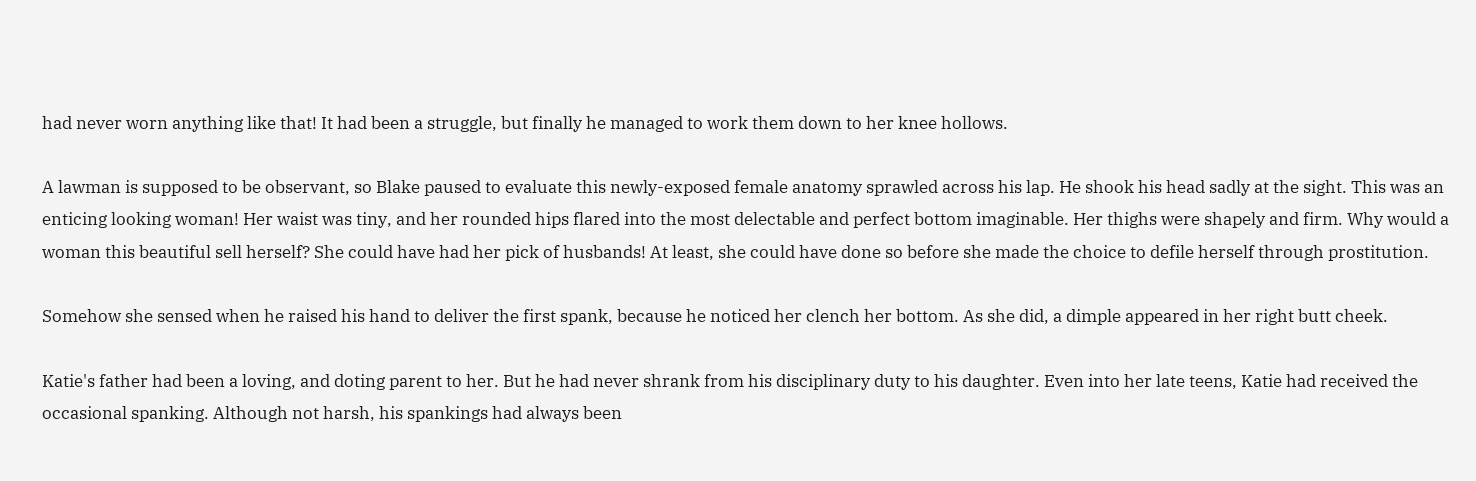had never worn anything like that! It had been a struggle, but finally he managed to work them down to her knee hollows.

A lawman is supposed to be observant, so Blake paused to evaluate this newly-exposed female anatomy sprawled across his lap. He shook his head sadly at the sight. This was an enticing looking woman! Her waist was tiny, and her rounded hips flared into the most delectable and perfect bottom imaginable. Her thighs were shapely and firm. Why would a woman this beautiful sell herself? She could have had her pick of husbands! At least, she could have done so before she made the choice to defile herself through prostitution.

Somehow she sensed when he raised his hand to deliver the first spank, because he noticed her clench her bottom. As she did, a dimple appeared in her right butt cheek.

Katie's father had been a loving, and doting parent to her. But he had never shrank from his disciplinary duty to his daughter. Even into her late teens, Katie had received the occasional spanking. Although not harsh, his spankings had always been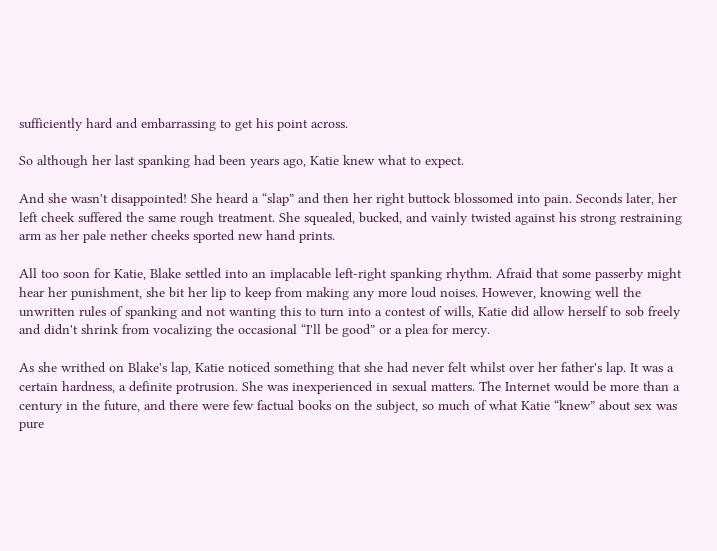sufficiently hard and embarrassing to get his point across.

So although her last spanking had been years ago, Katie knew what to expect.

And she wasn't disappointed! She heard a “slap” and then her right buttock blossomed into pain. Seconds later, her left cheek suffered the same rough treatment. She squealed, bucked, and vainly twisted against his strong restraining arm as her pale nether cheeks sported new hand prints.

All too soon for Katie, Blake settled into an implacable left-right spanking rhythm. Afraid that some passerby might hear her punishment, she bit her lip to keep from making any more loud noises. However, knowing well the unwritten rules of spanking and not wanting this to turn into a contest of wills, Katie did allow herself to sob freely and didn't shrink from vocalizing the occasional “I'll be good” or a plea for mercy.

As she writhed on Blake's lap, Katie noticed something that she had never felt whilst over her father's lap. It was a certain hardness, a definite protrusion. She was inexperienced in sexual matters. The Internet would be more than a century in the future, and there were few factual books on the subject, so much of what Katie “knew” about sex was pure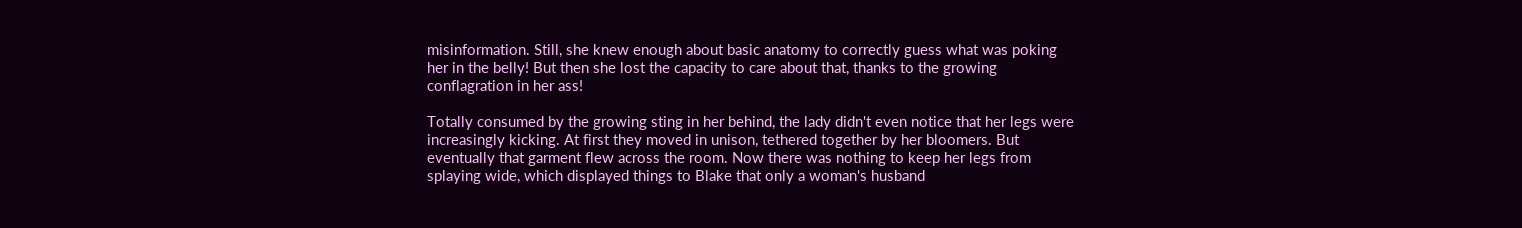misinformation. Still, she knew enough about basic anatomy to correctly guess what was poking her in the belly! But then she lost the capacity to care about that, thanks to the growing conflagration in her ass!

Totally consumed by the growing sting in her behind, the lady didn't even notice that her legs were increasingly kicking. At first they moved in unison, tethered together by her bloomers. But eventually that garment flew across the room. Now there was nothing to keep her legs from splaying wide, which displayed things to Blake that only a woman's husband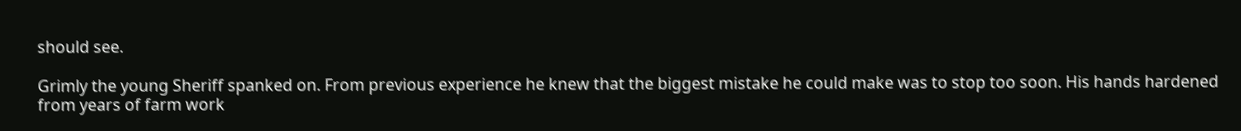should see.

Grimly the young Sheriff spanked on. From previous experience he knew that the biggest mistake he could make was to stop too soon. His hands hardened from years of farm work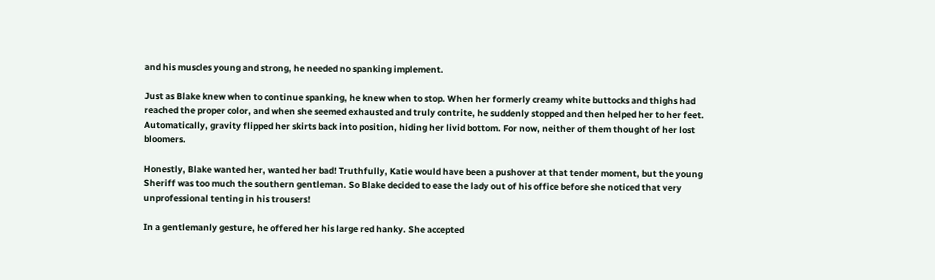and his muscles young and strong, he needed no spanking implement.

Just as Blake knew when to continue spanking, he knew when to stop. When her formerly creamy white buttocks and thighs had reached the proper color, and when she seemed exhausted and truly contrite, he suddenly stopped and then helped her to her feet. Automatically, gravity flipped her skirts back into position, hiding her livid bottom. For now, neither of them thought of her lost bloomers.

Honestly, Blake wanted her, wanted her bad! Truthfully, Katie would have been a pushover at that tender moment, but the young Sheriff was too much the southern gentleman. So Blake decided to ease the lady out of his office before she noticed that very unprofessional tenting in his trousers!

In a gentlemanly gesture, he offered her his large red hanky. She accepted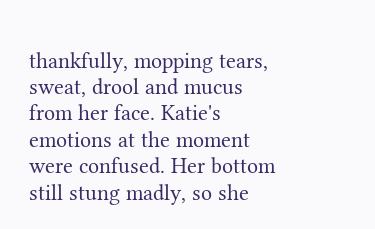thankfully, mopping tears, sweat, drool and mucus from her face. Katie's emotions at the moment were confused. Her bottom still stung madly, so she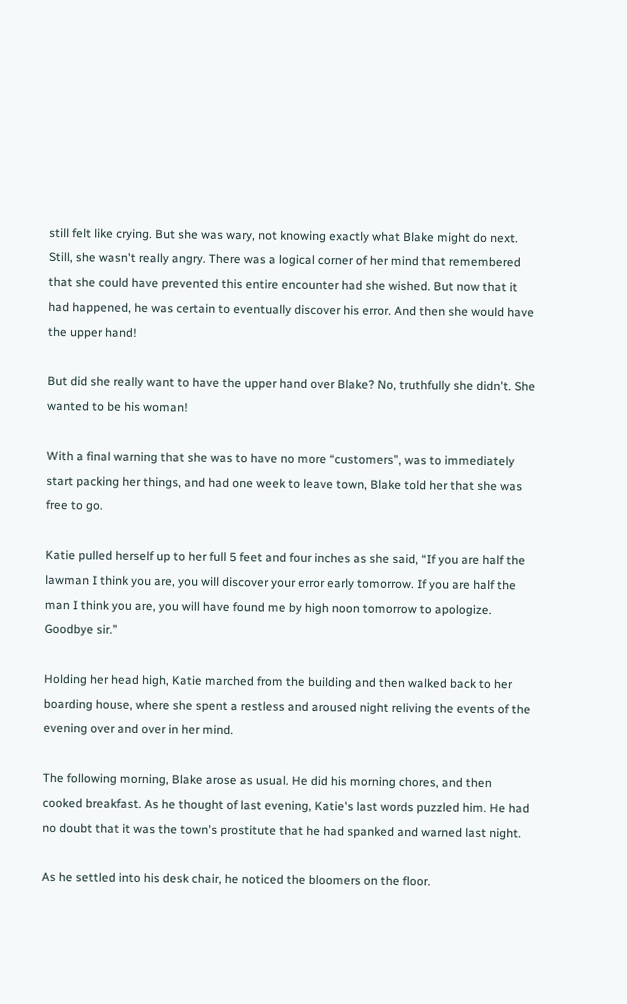still felt like crying. But she was wary, not knowing exactly what Blake might do next. Still, she wasn't really angry. There was a logical corner of her mind that remembered that she could have prevented this entire encounter had she wished. But now that it had happened, he was certain to eventually discover his error. And then she would have the upper hand!

But did she really want to have the upper hand over Blake? No, truthfully she didn't. She wanted to be his woman!

With a final warning that she was to have no more “customers”, was to immediately start packing her things, and had one week to leave town, Blake told her that she was free to go.

Katie pulled herself up to her full 5 feet and four inches as she said, “If you are half the lawman I think you are, you will discover your error early tomorrow. If you are half the man I think you are, you will have found me by high noon tomorrow to apologize. Goodbye sir.”

Holding her head high, Katie marched from the building and then walked back to her boarding house, where she spent a restless and aroused night reliving the events of the evening over and over in her mind.

The following morning, Blake arose as usual. He did his morning chores, and then cooked breakfast. As he thought of last evening, Katie's last words puzzled him. He had no doubt that it was the town's prostitute that he had spanked and warned last night.

As he settled into his desk chair, he noticed the bloomers on the floor.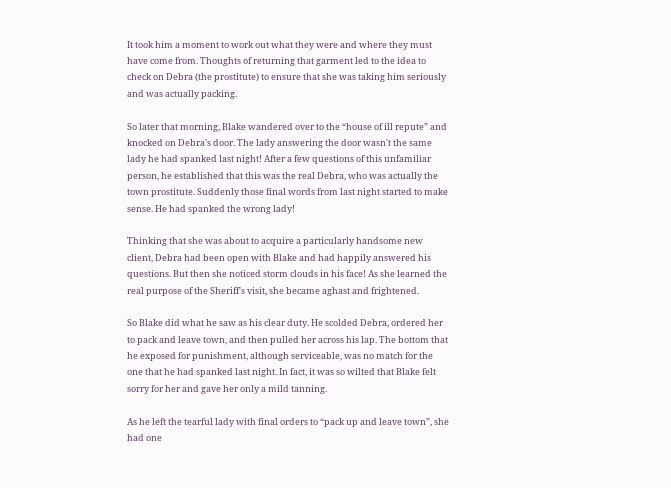It took him a moment to work out what they were and where they must have come from. Thoughts of returning that garment led to the idea to check on Debra (the prostitute) to ensure that she was taking him seriously and was actually packing.

So later that morning, Blake wandered over to the “house of ill repute” and knocked on Debra's door. The lady answering the door wasn't the same lady he had spanked last night! After a few questions of this unfamiliar person, he established that this was the real Debra, who was actually the town prostitute. Suddenly those final words from last night started to make sense. He had spanked the wrong lady!

Thinking that she was about to acquire a particularly handsome new client, Debra had been open with Blake and had happily answered his questions. But then she noticed storm clouds in his face! As she learned the real purpose of the Sheriff's visit, she became aghast and frightened.

So Blake did what he saw as his clear duty. He scolded Debra, ordered her to pack and leave town, and then pulled her across his lap. The bottom that he exposed for punishment, although serviceable, was no match for the one that he had spanked last night. In fact, it was so wilted that Blake felt sorry for her and gave her only a mild tanning.

As he left the tearful lady with final orders to “pack up and leave town”, she had one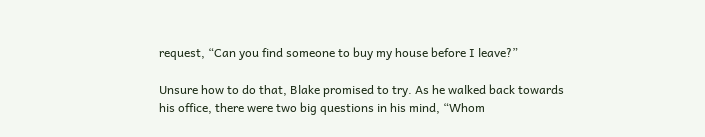request, “Can you find someone to buy my house before I leave?”

Unsure how to do that, Blake promised to try. As he walked back towards his office, there were two big questions in his mind, “Whom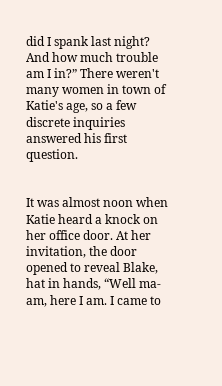did I spank last night? And how much trouble am I in?” There weren't many women in town of Katie's age, so a few discrete inquiries answered his first question.


It was almost noon when Katie heard a knock on her office door. At her invitation, the door opened to reveal Blake, hat in hands, “Well ma-am, here I am. I came to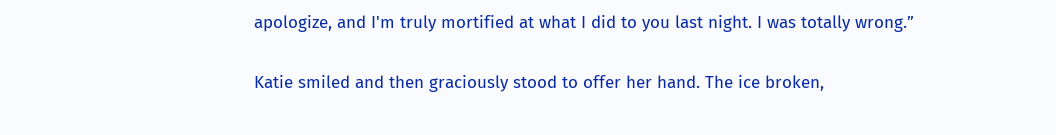apologize, and I'm truly mortified at what I did to you last night. I was totally wrong.”

Katie smiled and then graciously stood to offer her hand. The ice broken,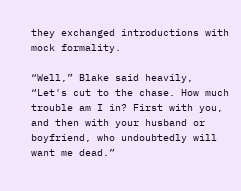they exchanged introductions with mock formality.

“Well,” Blake said heavily, “Let's cut to the chase. How much trouble am I in? First with you, and then with your husband or boyfriend, who undoubtedly will want me dead.”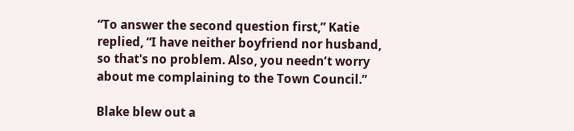“To answer the second question first,” Katie replied, “I have neither boyfriend nor husband, so that's no problem. Also, you needn’t worry about me complaining to the Town Council.”

Blake blew out a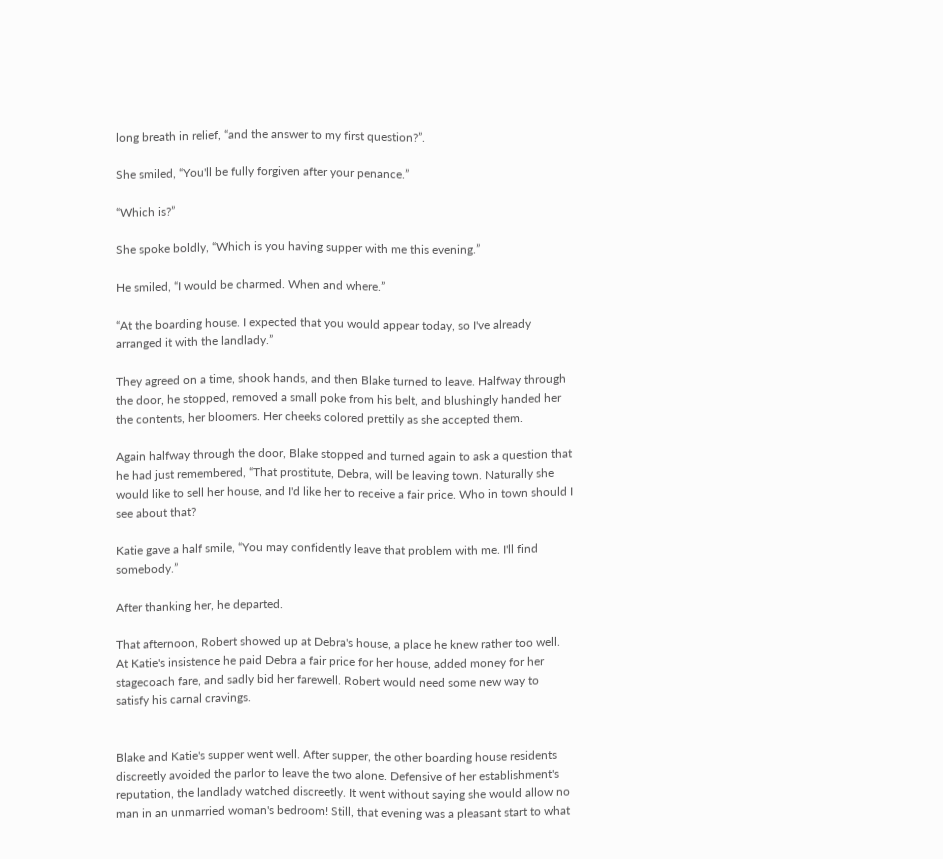long breath in relief, “and the answer to my first question?”.

She smiled, “You'll be fully forgiven after your penance.”

“Which is?”

She spoke boldly, “Which is you having supper with me this evening.”

He smiled, “I would be charmed. When and where.”

“At the boarding house. I expected that you would appear today, so I've already arranged it with the landlady.”

They agreed on a time, shook hands, and then Blake turned to leave. Halfway through the door, he stopped, removed a small poke from his belt, and blushingly handed her the contents, her bloomers. Her cheeks colored prettily as she accepted them.

Again halfway through the door, Blake stopped and turned again to ask a question that he had just remembered, “That prostitute, Debra, will be leaving town. Naturally she would like to sell her house, and I'd like her to receive a fair price. Who in town should I see about that?

Katie gave a half smile, “You may confidently leave that problem with me. I'll find somebody.”

After thanking her, he departed.

That afternoon, Robert showed up at Debra's house, a place he knew rather too well. At Katie's insistence he paid Debra a fair price for her house, added money for her stagecoach fare, and sadly bid her farewell. Robert would need some new way to satisfy his carnal cravings.


Blake and Katie's supper went well. After supper, the other boarding house residents discreetly avoided the parlor to leave the two alone. Defensive of her establishment's reputation, the landlady watched discreetly. It went without saying she would allow no man in an unmarried woman's bedroom! Still, that evening was a pleasant start to what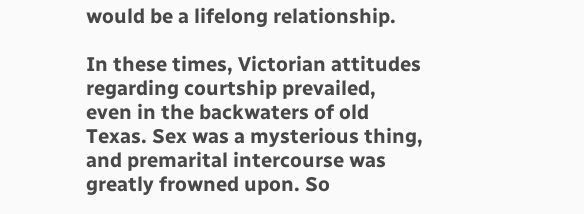would be a lifelong relationship.

In these times, Victorian attitudes regarding courtship prevailed, even in the backwaters of old Texas. Sex was a mysterious thing, and premarital intercourse was greatly frowned upon. So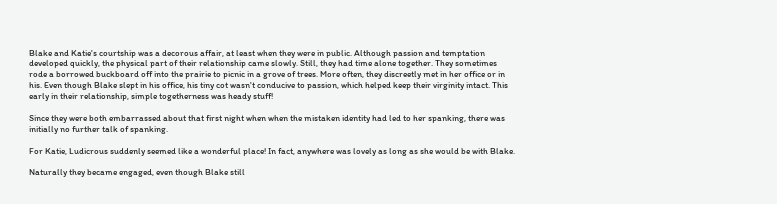Blake and Katie's courtship was a decorous affair, at least when they were in public. Although passion and temptation developed quickly, the physical part of their relationship came slowly. Still, they had time alone together. They sometimes rode a borrowed buckboard off into the prairie to picnic in a grove of trees. More often, they discreetly met in her office or in his. Even though Blake slept in his office, his tiny cot wasn't conducive to passion, which helped keep their virginity intact. This early in their relationship, simple togetherness was heady stuff!

Since they were both embarrassed about that first night when when the mistaken identity had led to her spanking, there was initially no further talk of spanking.

For Katie, Ludicrous suddenly seemed like a wonderful place! In fact, anywhere was lovely as long as she would be with Blake.

Naturally they became engaged, even though Blake still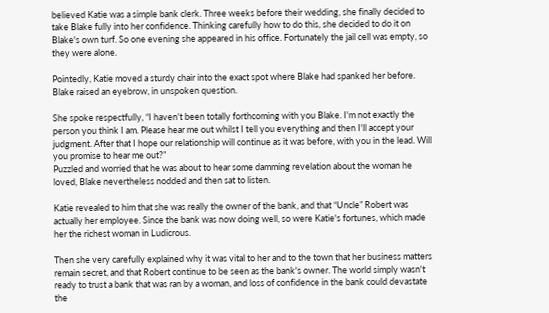believed Katie was a simple bank clerk. Three weeks before their wedding, she finally decided to take Blake fully into her confidence. Thinking carefully how to do this, she decided to do it on Blake's own turf. So one evening she appeared in his office. Fortunately the jail cell was empty, so they were alone.

Pointedly, Katie moved a sturdy chair into the exact spot where Blake had spanked her before. Blake raised an eyebrow, in unspoken question.

She spoke respectfully, “I haven't been totally forthcoming with you Blake. I'm not exactly the person you think I am. Please hear me out whilst I tell you everything and then I'll accept your judgment. After that I hope our relationship will continue as it was before, with you in the lead. Will you promise to hear me out?”
Puzzled and worried that he was about to hear some damming revelation about the woman he loved, Blake nevertheless nodded and then sat to listen.

Katie revealed to him that she was really the owner of the bank, and that “Uncle” Robert was actually her employee. Since the bank was now doing well, so were Katie's fortunes, which made her the richest woman in Ludicrous.

Then she very carefully explained why it was vital to her and to the town that her business matters remain secret, and that Robert continue to be seen as the bank's owner. The world simply wasn't ready to trust a bank that was ran by a woman, and loss of confidence in the bank could devastate the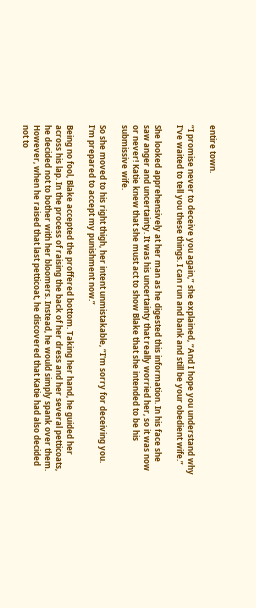entire town.

“I promise never to deceive you again,” she explained, “And I hope you understand why I've waited to tell you these things. I can run and bank and still be your obedient wife.”

She looked apprehensively at her man as he digested this information. In his face she saw anger and uncertainty. It was his uncertainty that really worried her, so it was now or never! Katie knew that she must act to show Blake that she intended to be his submissive wife.

So she moved to his right thigh, her intent unmistakable, “I'm sorry for deceiving you. I'm prepared to accept my punishment now.”

Being no fool, Blake accepted the proffered bottom. Taking her hand, he guided her across his lap. In the process of raising the back of her dress and her several petticoats, he decided not to bother with her bloomers. Instead, he would simply spank over them. However, when he raised that last petticoat, he discovered that Katie had also decided not to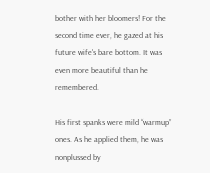bother with her bloomers! For the second time ever, he gazed at his future wife's bare bottom. It was even more beautiful than he remembered.

His first spanks were mild “warmup” ones. As he applied them, he was nonplussed by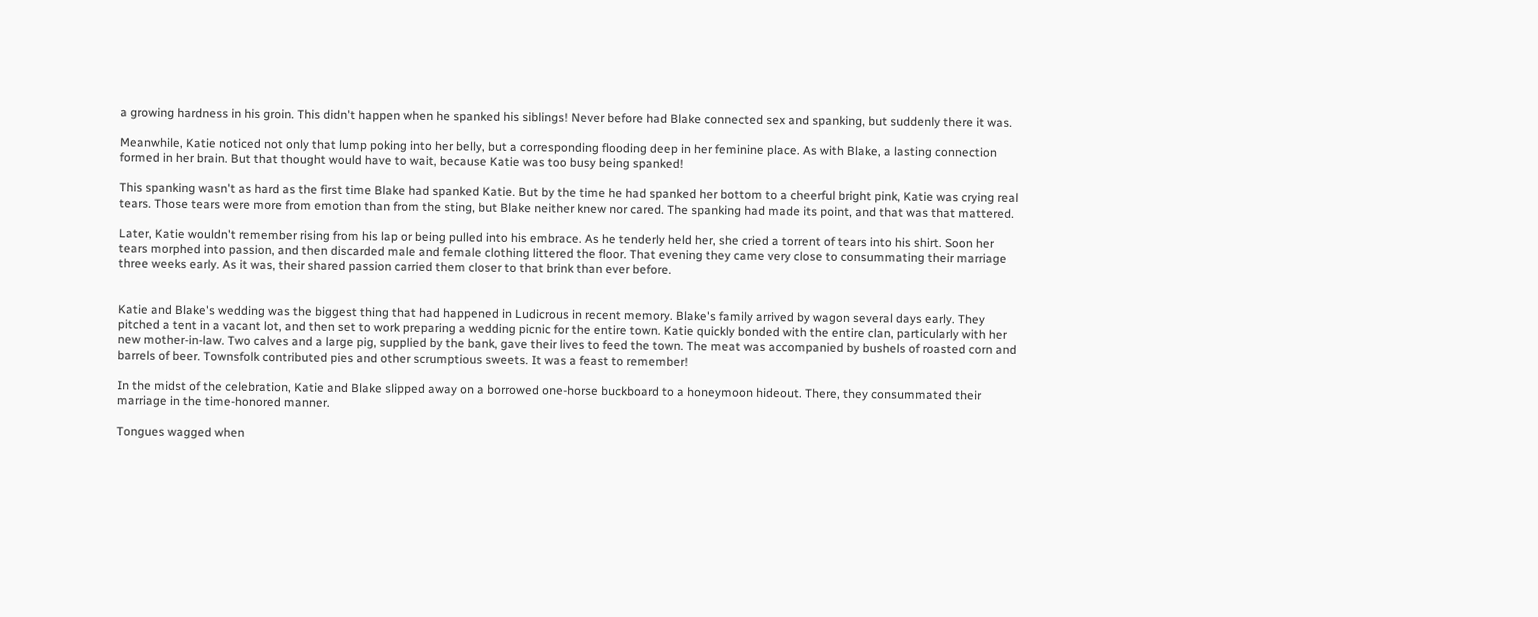a growing hardness in his groin. This didn't happen when he spanked his siblings! Never before had Blake connected sex and spanking, but suddenly there it was.

Meanwhile, Katie noticed not only that lump poking into her belly, but a corresponding flooding deep in her feminine place. As with Blake, a lasting connection formed in her brain. But that thought would have to wait, because Katie was too busy being spanked!

This spanking wasn't as hard as the first time Blake had spanked Katie. But by the time he had spanked her bottom to a cheerful bright pink, Katie was crying real tears. Those tears were more from emotion than from the sting, but Blake neither knew nor cared. The spanking had made its point, and that was that mattered.

Later, Katie wouldn't remember rising from his lap or being pulled into his embrace. As he tenderly held her, she cried a torrent of tears into his shirt. Soon her tears morphed into passion, and then discarded male and female clothing littered the floor. That evening they came very close to consummating their marriage three weeks early. As it was, their shared passion carried them closer to that brink than ever before.


Katie and Blake's wedding was the biggest thing that had happened in Ludicrous in recent memory. Blake's family arrived by wagon several days early. They pitched a tent in a vacant lot, and then set to work preparing a wedding picnic for the entire town. Katie quickly bonded with the entire clan, particularly with her new mother-in-law. Two calves and a large pig, supplied by the bank, gave their lives to feed the town. The meat was accompanied by bushels of roasted corn and barrels of beer. Townsfolk contributed pies and other scrumptious sweets. It was a feast to remember!

In the midst of the celebration, Katie and Blake slipped away on a borrowed one-horse buckboard to a honeymoon hideout. There, they consummated their marriage in the time-honored manner.

Tongues wagged when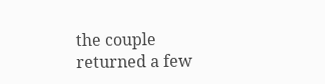the couple returned a few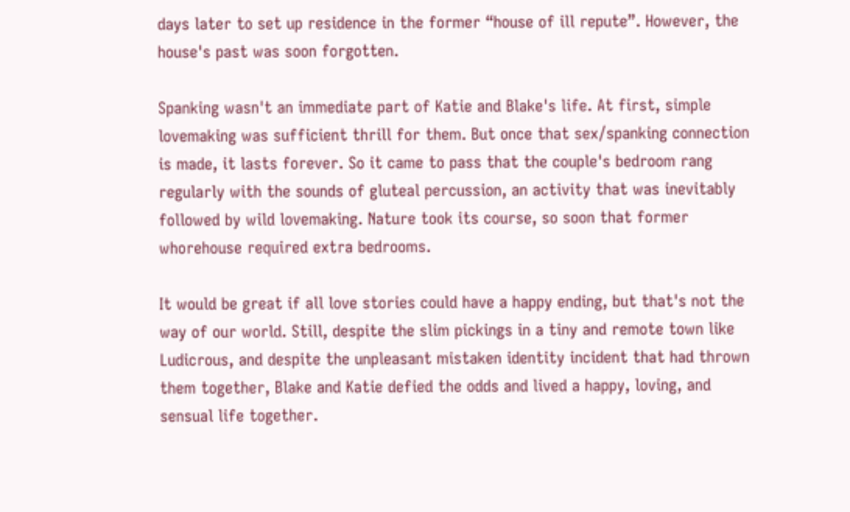days later to set up residence in the former “house of ill repute”. However, the house's past was soon forgotten.

Spanking wasn't an immediate part of Katie and Blake's life. At first, simple lovemaking was sufficient thrill for them. But once that sex/spanking connection is made, it lasts forever. So it came to pass that the couple's bedroom rang regularly with the sounds of gluteal percussion, an activity that was inevitably followed by wild lovemaking. Nature took its course, so soon that former whorehouse required extra bedrooms.

It would be great if all love stories could have a happy ending, but that's not the way of our world. Still, despite the slim pickings in a tiny and remote town like Ludicrous, and despite the unpleasant mistaken identity incident that had thrown them together, Blake and Katie defied the odds and lived a happy, loving, and sensual life together.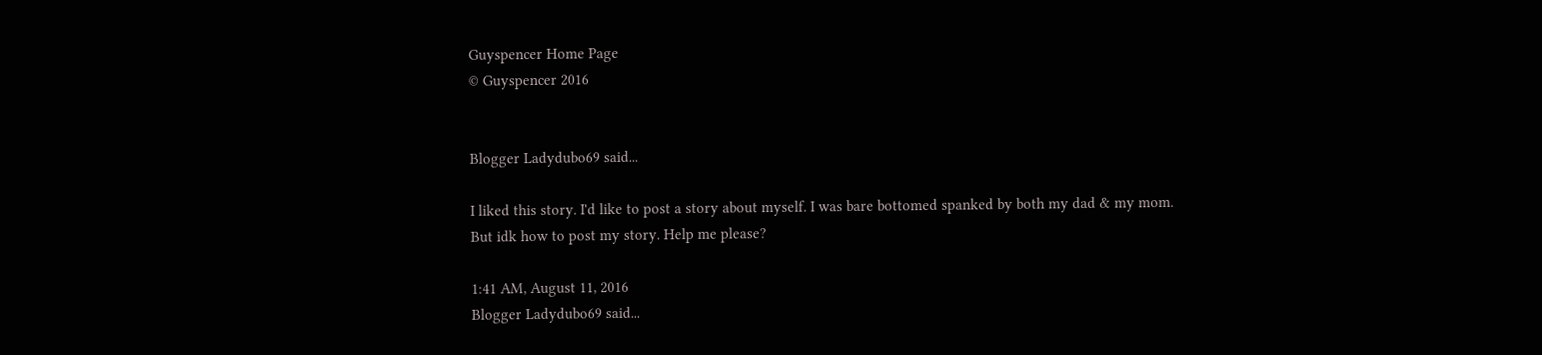Guyspencer Home Page
© Guyspencer 2016


Blogger Ladydubo69 said...

I liked this story. I'd like to post a story about myself. I was bare bottomed spanked by both my dad & my mom. But idk how to post my story. Help me please?

1:41 AM, August 11, 2016
Blogger Ladydubo69 said...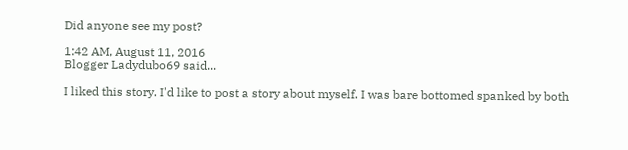Did anyone see my post?

1:42 AM, August 11, 2016
Blogger Ladydubo69 said...

I liked this story. I'd like to post a story about myself. I was bare bottomed spanked by both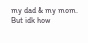my dad & my mom. But idk how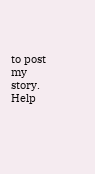to post my story. Help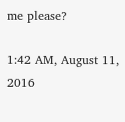me please?

1:42 AM, August 11, 2016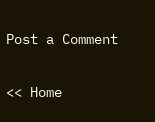Post a Comment

<< Home